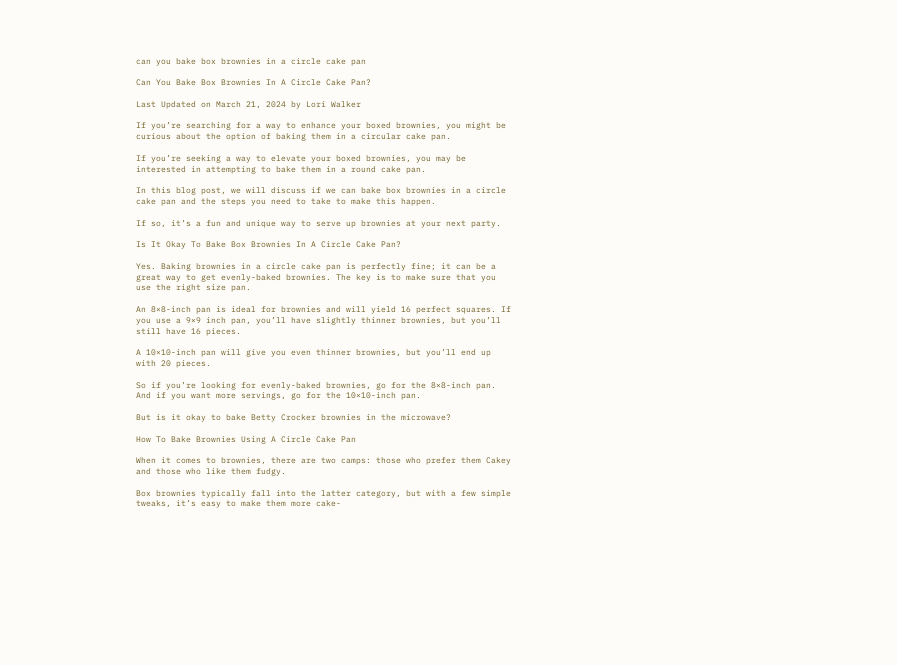can you bake box brownies in a circle cake pan

Can You Bake Box Brownies In A Circle Cake Pan?

Last Updated on March 21, 2024 by Lori Walker

If you’re searching for a way to enhance your boxed brownies, you might be curious about the option of baking them in a circular cake pan.

If you’re seeking a way to elevate your boxed brownies, you may be interested in attempting to bake them in a round cake pan.

In this blog post, we will discuss if we can bake box brownies in a circle cake pan and the steps you need to take to make this happen.

If so, it’s a fun and unique way to serve up brownies at your next party.

Is It Okay To Bake Box Brownies In A Circle Cake Pan?

Yes. Baking brownies in a circle cake pan is perfectly fine; it can be a great way to get evenly-baked brownies. The key is to make sure that you use the right size pan.

An 8×8-inch pan is ideal for brownies and will yield 16 perfect squares. If you use a 9×9 inch pan, you’ll have slightly thinner brownies, but you’ll still have 16 pieces.

A 10×10-inch pan will give you even thinner brownies, but you’ll end up with 20 pieces.

So if you’re looking for evenly-baked brownies, go for the 8×8-inch pan. And if you want more servings, go for the 10×10-inch pan.

But is it okay to bake Betty Crocker brownies in the microwave?

How To Bake Brownies Using A Circle Cake Pan

When it comes to brownies, there are two camps: those who prefer them Cakey and those who like them fudgy.

Box brownies typically fall into the latter category, but with a few simple tweaks, it’s easy to make them more cake-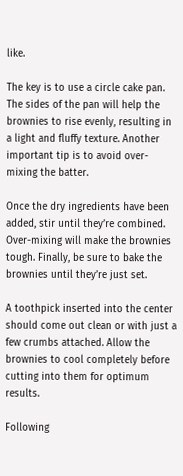like.

The key is to use a circle cake pan. The sides of the pan will help the brownies to rise evenly, resulting in a light and fluffy texture. Another important tip is to avoid over-mixing the batter.

Once the dry ingredients have been added, stir until they’re combined. Over-mixing will make the brownies tough. Finally, be sure to bake the brownies until they’re just set.

A toothpick inserted into the center should come out clean or with just a few crumbs attached. Allow the brownies to cool completely before cutting into them for optimum results.

Following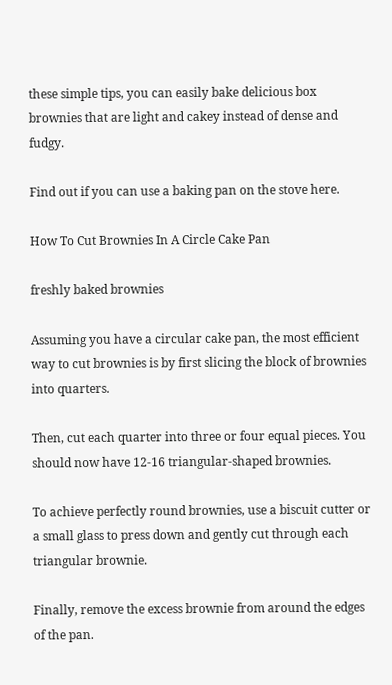these simple tips, you can easily bake delicious box brownies that are light and cakey instead of dense and fudgy.

Find out if you can use a baking pan on the stove here.

How To Cut Brownies In A Circle Cake Pan

freshly baked brownies

Assuming you have a circular cake pan, the most efficient way to cut brownies is by first slicing the block of brownies into quarters.

Then, cut each quarter into three or four equal pieces. You should now have 12-16 triangular-shaped brownies.

To achieve perfectly round brownies, use a biscuit cutter or a small glass to press down and gently cut through each triangular brownie.

Finally, remove the excess brownie from around the edges of the pan.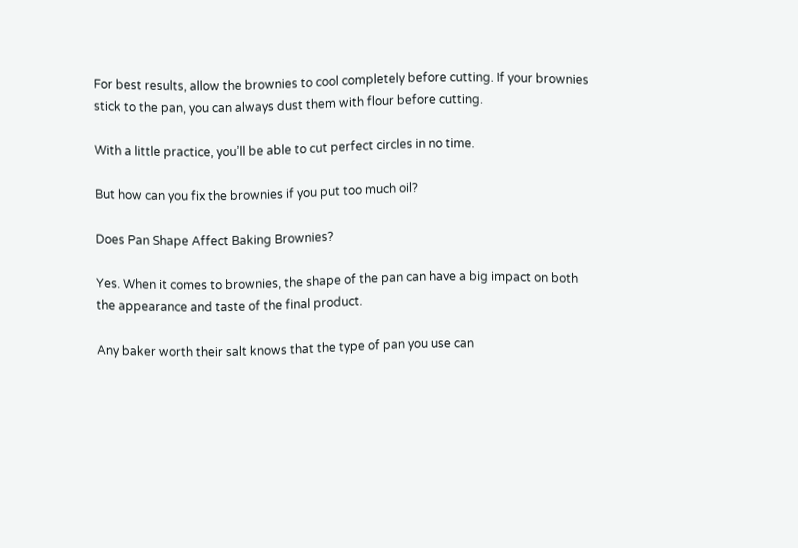For best results, allow the brownies to cool completely before cutting. If your brownies stick to the pan, you can always dust them with flour before cutting.

With a little practice, you’ll be able to cut perfect circles in no time.

But how can you fix the brownies if you put too much oil?

Does Pan Shape Affect Baking Brownies?

Yes. When it comes to brownies, the shape of the pan can have a big impact on both the appearance and taste of the final product.

Any baker worth their salt knows that the type of pan you use can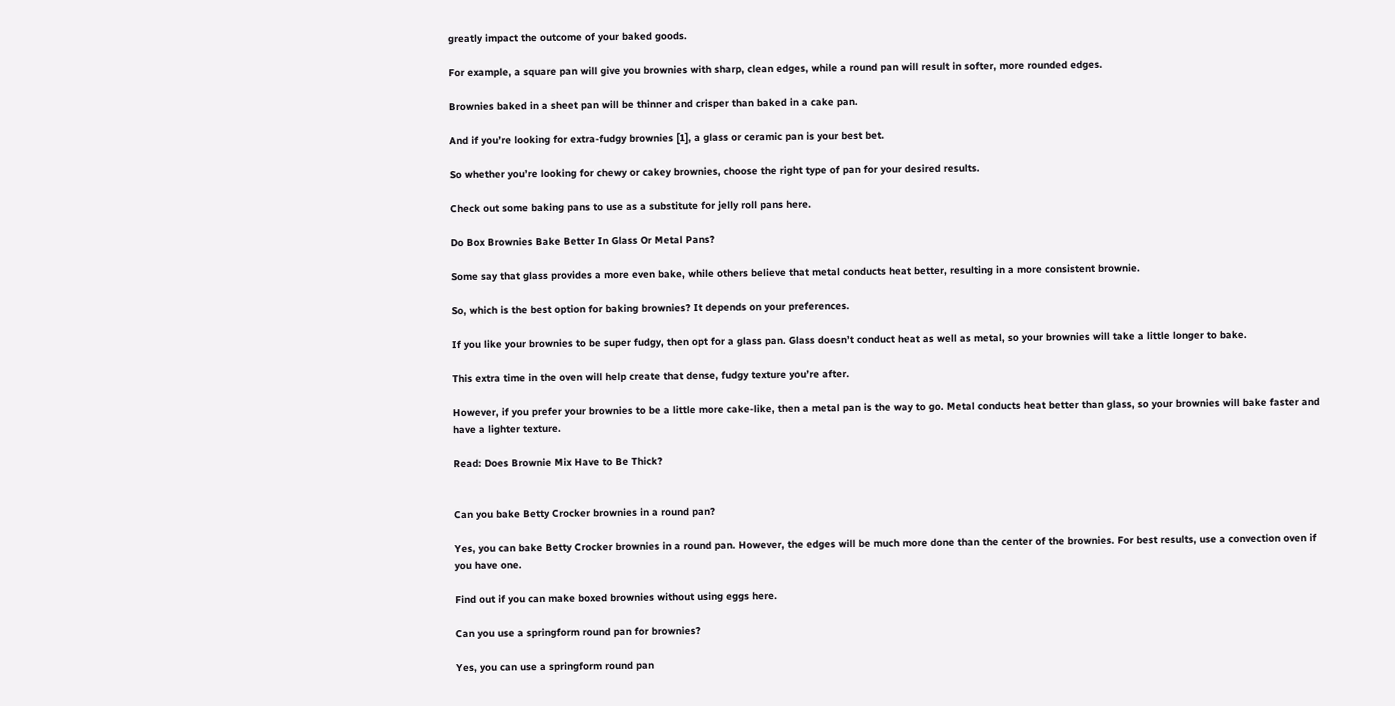greatly impact the outcome of your baked goods.

For example, a square pan will give you brownies with sharp, clean edges, while a round pan will result in softer, more rounded edges.

Brownies baked in a sheet pan will be thinner and crisper than baked in a cake pan.

And if you’re looking for extra-fudgy brownies [1], a glass or ceramic pan is your best bet.

So whether you’re looking for chewy or cakey brownies, choose the right type of pan for your desired results.

Check out some baking pans to use as a substitute for jelly roll pans here.

Do Box Brownies Bake Better In Glass Or Metal Pans?

Some say that glass provides a more even bake, while others believe that metal conducts heat better, resulting in a more consistent brownie.

So, which is the best option for baking brownies? It depends on your preferences.

If you like your brownies to be super fudgy, then opt for a glass pan. Glass doesn’t conduct heat as well as metal, so your brownies will take a little longer to bake.

This extra time in the oven will help create that dense, fudgy texture you’re after.

However, if you prefer your brownies to be a little more cake-like, then a metal pan is the way to go. Metal conducts heat better than glass, so your brownies will bake faster and have a lighter texture.

Read: Does Brownie Mix Have to Be Thick?


Can you bake Betty Crocker brownies in a round pan?

Yes, you can bake Betty Crocker brownies in a round pan. However, the edges will be much more done than the center of the brownies. For best results, use a convection oven if you have one.

Find out if you can make boxed brownies without using eggs here.

Can you use a springform round pan for brownies?

Yes, you can use a springform round pan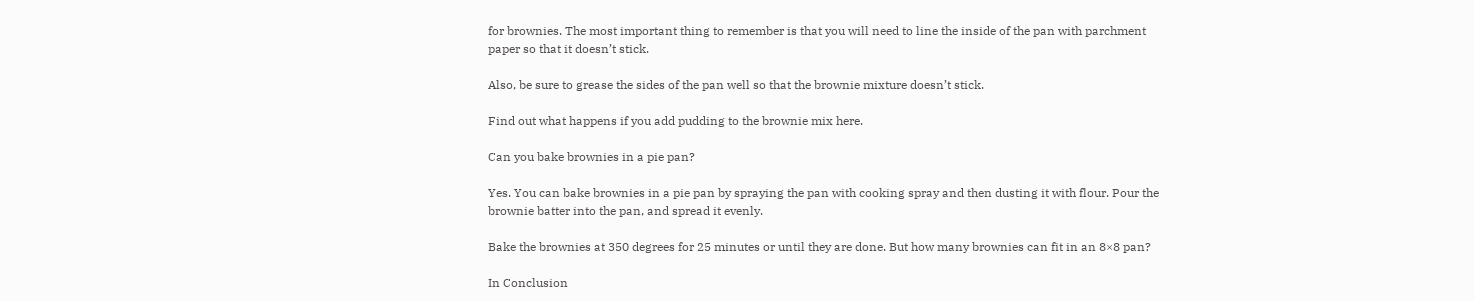for brownies. The most important thing to remember is that you will need to line the inside of the pan with parchment paper so that it doesn’t stick.

Also, be sure to grease the sides of the pan well so that the brownie mixture doesn’t stick.

Find out what happens if you add pudding to the brownie mix here.

Can you bake brownies in a pie pan?

Yes. You can bake brownies in a pie pan by spraying the pan with cooking spray and then dusting it with flour. Pour the brownie batter into the pan, and spread it evenly.

Bake the brownies at 350 degrees for 25 minutes or until they are done. But how many brownies can fit in an 8×8 pan?

In Conclusion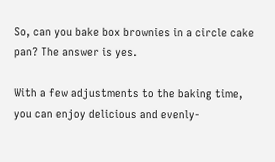So, can you bake box brownies in a circle cake pan? The answer is yes.

With a few adjustments to the baking time, you can enjoy delicious and evenly-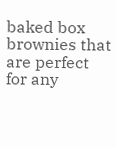baked box brownies that are perfect for any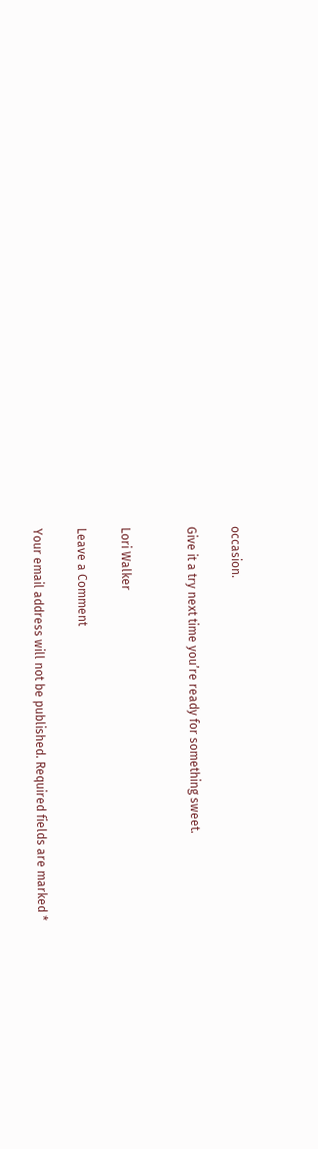occasion.

Give it a try next time you’re ready for something sweet.


Lori Walker

Leave a Comment

Your email address will not be published. Required fields are marked *